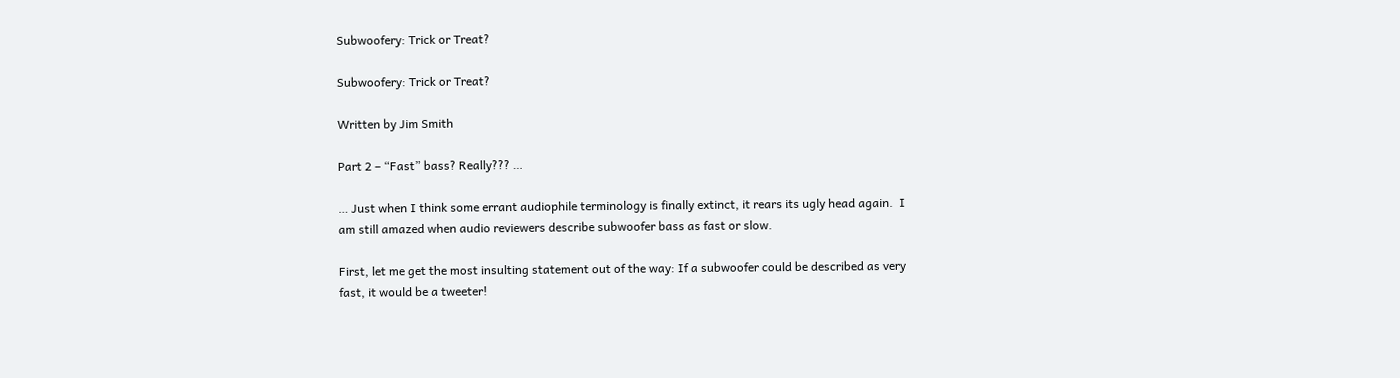Subwoofery: Trick or Treat?

Subwoofery: Trick or Treat?

Written by Jim Smith

Part 2 – “Fast” bass? Really??? …

… Just when I think some errant audiophile terminology is finally extinct, it rears its ugly head again.  I am still amazed when audio reviewers describe subwoofer bass as fast or slow.

First, let me get the most insulting statement out of the way: If a subwoofer could be described as very fast, it would be a tweeter!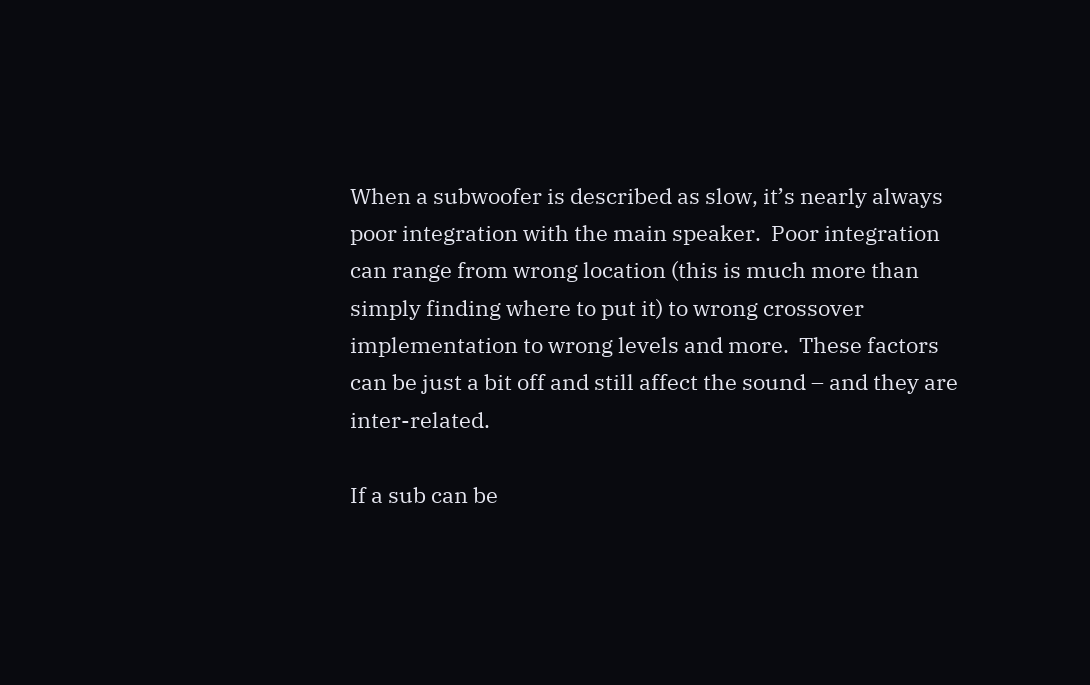When a subwoofer is described as slow, it’s nearly always poor integration with the main speaker.  Poor integration can range from wrong location (this is much more than simply finding where to put it) to wrong crossover implementation to wrong levels and more.  These factors can be just a bit off and still affect the sound – and they are inter-related.

If a sub can be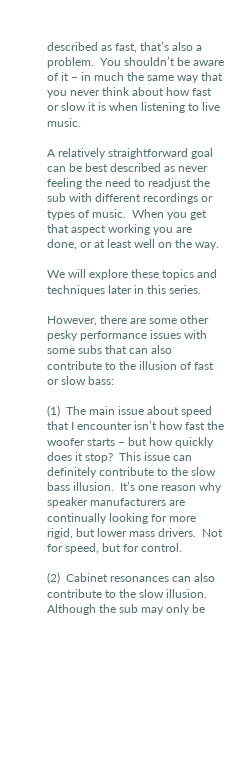described as fast, that’s also a problem.  You shouldn’t be aware of it – in much the same way that you never think about how fast or slow it is when listening to live music.

A relatively straightforward goal can be best described as never feeling the need to readjust the sub with different recordings or types of music.  When you get that aspect working you are done, or at least well on the way.

We will explore these topics and techniques later in this series.

However, there are some other pesky performance issues with some subs that can also contribute to the illusion of fast or slow bass:

(1)  The main issue about speed that I encounter isn’t how fast the woofer starts – but how quickly does it stop?  This issue can definitely contribute to the slow bass illusion.  It’s one reason why speaker manufacturers are continually looking for more rigid, but lower mass drivers.  Not for speed, but for control.

(2)  Cabinet resonances can also contribute to the slow illusion.  Although the sub may only be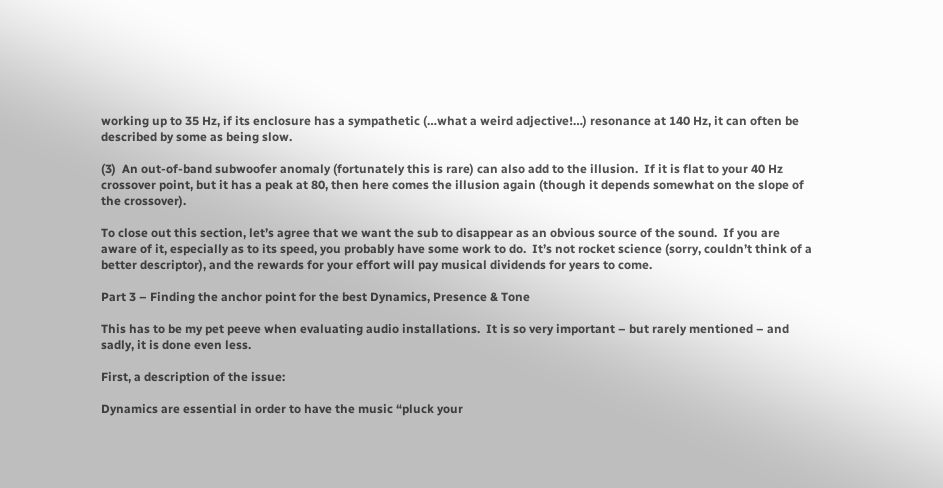working up to 35 Hz, if its enclosure has a sympathetic (…what a weird adjective!…) resonance at 140 Hz, it can often be described by some as being slow.

(3)  An out-of-band subwoofer anomaly (fortunately this is rare) can also add to the illusion.  If it is flat to your 40 Hz crossover point, but it has a peak at 80, then here comes the illusion again (though it depends somewhat on the slope of the crossover).

To close out this section, let’s agree that we want the sub to disappear as an obvious source of the sound.  If you are aware of it, especially as to its speed, you probably have some work to do.  It’s not rocket science (sorry, couldn’t think of a better descriptor), and the rewards for your effort will pay musical dividends for years to come.

Part 3 – Finding the anchor point for the best Dynamics, Presence & Tone

This has to be my pet peeve when evaluating audio installations.  It is so very important – but rarely mentioned – and sadly, it is done even less.

First, a description of the issue:

Dynamics are essential in order to have the music “pluck your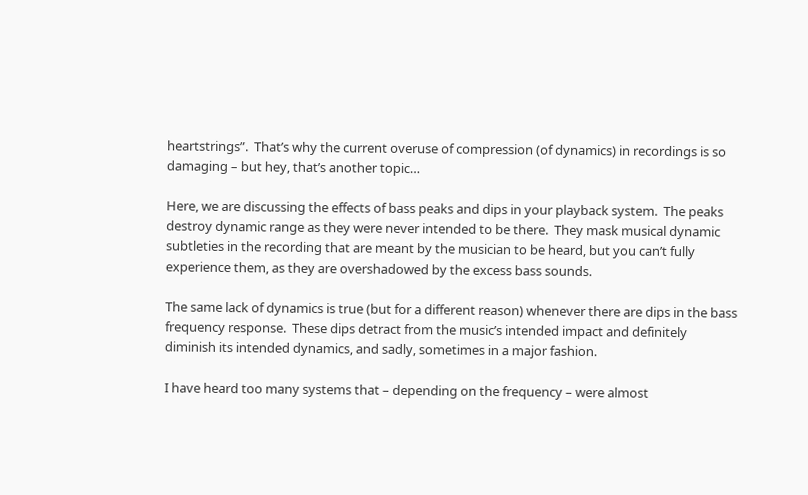heartstrings”.  That’s why the current overuse of compression (of dynamics) in recordings is so damaging – but hey, that’s another topic…

Here, we are discussing the effects of bass peaks and dips in your playback system.  The peaks destroy dynamic range as they were never intended to be there.  They mask musical dynamic subtleties in the recording that are meant by the musician to be heard, but you can’t fully experience them, as they are overshadowed by the excess bass sounds.

The same lack of dynamics is true (but for a different reason) whenever there are dips in the bass frequency response.  These dips detract from the music’s intended impact and definitely diminish its intended dynamics, and sadly, sometimes in a major fashion.

I have heard too many systems that – depending on the frequency – were almost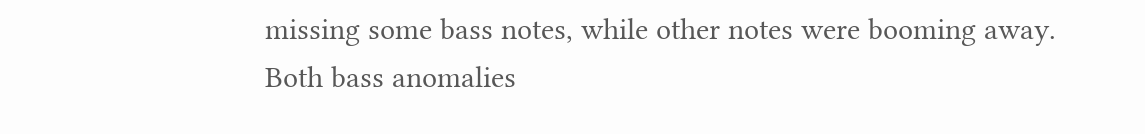missing some bass notes, while other notes were booming away. Both bass anomalies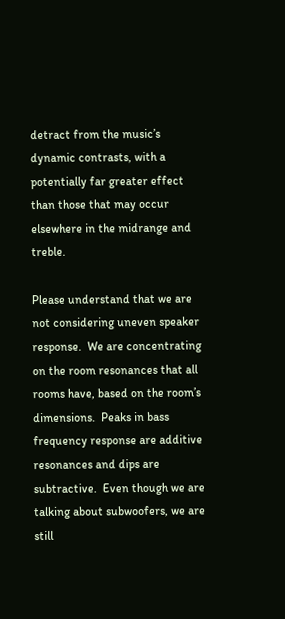detract from the music’s dynamic contrasts, with a potentially far greater effect than those that may occur elsewhere in the midrange and treble.

Please understand that we are not considering uneven speaker response.  We are concentrating on the room resonances that all rooms have, based on the room’s dimensions.  Peaks in bass frequency response are additive resonances and dips are subtractive.  Even though we are talking about subwoofers, we are still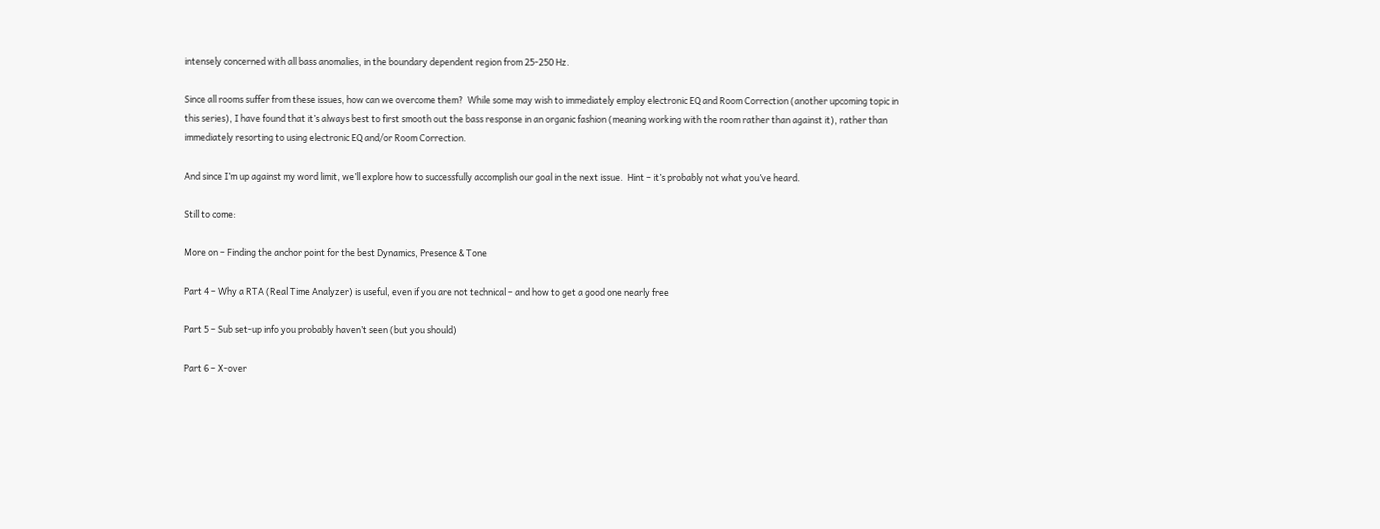intensely concerned with all bass anomalies, in the boundary dependent region from 25-250 Hz.

Since all rooms suffer from these issues, how can we overcome them?  While some may wish to immediately employ electronic EQ and Room Correction (another upcoming topic in this series), I have found that it’s always best to first smooth out the bass response in an organic fashion (meaning working with the room rather than against it), rather than immediately resorting to using electronic EQ and/or Room Correction.

And since I’m up against my word limit, we’ll explore how to successfully accomplish our goal in the next issue.  Hint – it’s probably not what you’ve heard.

Still to come:

More on – Finding the anchor point for the best Dynamics, Presence & Tone

Part 4 – Why a RTA (Real Time Analyzer) is useful, even if you are not technical – and how to get a good one nearly free

Part 5 – Sub set-up info you probably haven’t seen (but you should)

Part 6 – X-over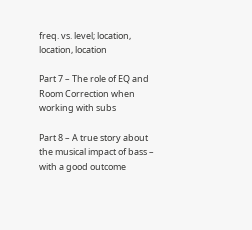freq. vs. level; location, location, location

Part 7 – The role of EQ and Room Correction when working with subs

Part 8 – A true story about the musical impact of bass – with a good outcome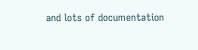and lots of documentation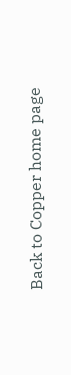Back to Copper home page